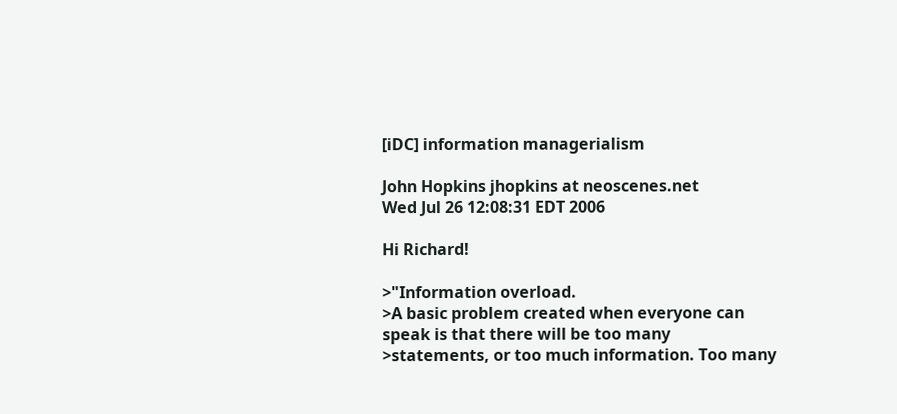[iDC] information managerialism

John Hopkins jhopkins at neoscenes.net
Wed Jul 26 12:08:31 EDT 2006

Hi Richard!

>"Information overload.
>A basic problem created when everyone can speak is that there will be too many
>statements, or too much information. Too many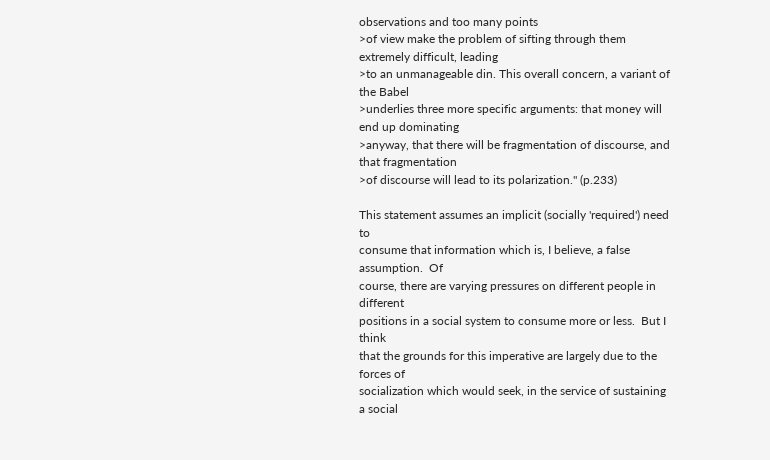observations and too many points
>of view make the problem of sifting through them extremely difficult, leading
>to an unmanageable din. This overall concern, a variant of the Babel
>underlies three more specific arguments: that money will end up dominating
>anyway, that there will be fragmentation of discourse, and that fragmentation
>of discourse will lead to its polarization." (p.233)

This statement assumes an implicit (socially 'required') need to
consume that information which is, I believe, a false assumption.  Of
course, there are varying pressures on different people in different
positions in a social system to consume more or less.  But I think
that the grounds for this imperative are largely due to the forces of
socialization which would seek, in the service of sustaining a social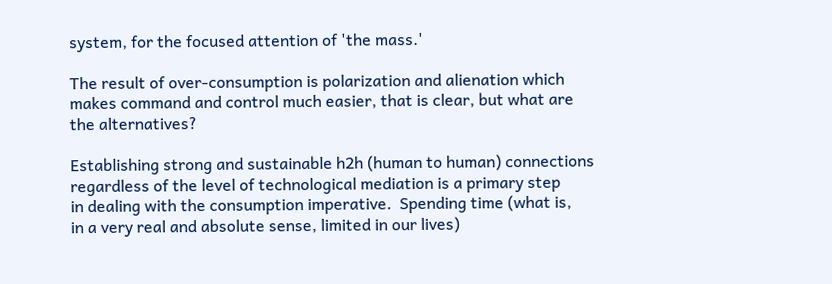system, for the focused attention of 'the mass.'

The result of over-consumption is polarization and alienation which
makes command and control much easier, that is clear, but what are
the alternatives?

Establishing strong and sustainable h2h (human to human) connections
regardless of the level of technological mediation is a primary step
in dealing with the consumption imperative.  Spending time (what is,
in a very real and absolute sense, limited in our lives)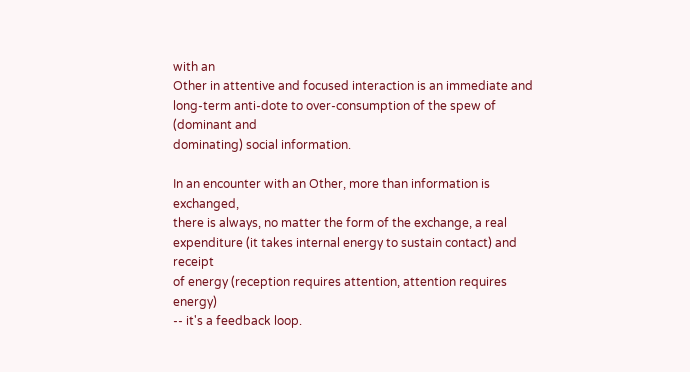with an
Other in attentive and focused interaction is an immediate and
long-term anti-dote to over-consumption of the spew of (dominant and
dominating) social information.

In an encounter with an Other, more than information is exchanged,
there is always, no matter the form of the exchange, a real
expenditure (it takes internal energy to sustain contact) and receipt
of energy (reception requires attention, attention requires energy)
-- it's a feedback loop.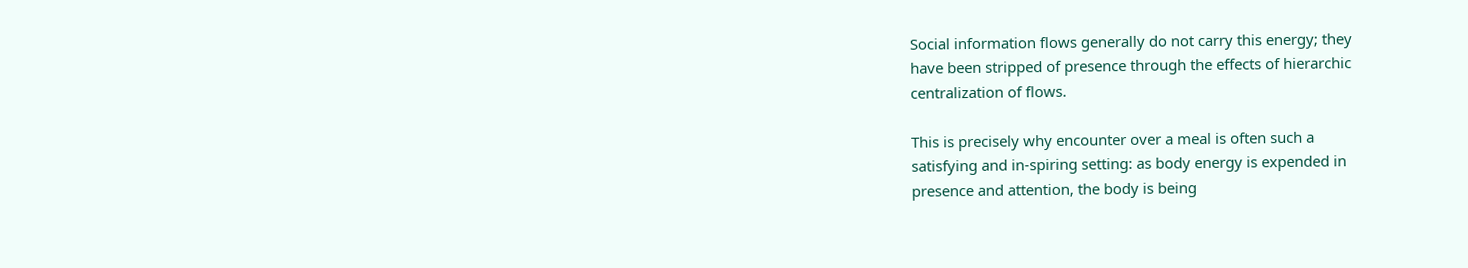Social information flows generally do not carry this energy; they
have been stripped of presence through the effects of hierarchic
centralization of flows.

This is precisely why encounter over a meal is often such a
satisfying and in-spiring setting: as body energy is expended in
presence and attention, the body is being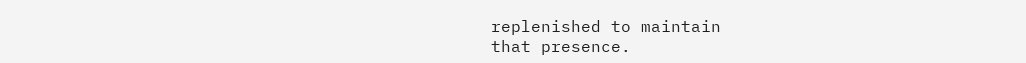replenished to maintain
that presence.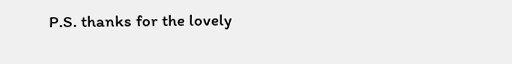P.S. thanks for the lovely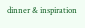dinner & inspiration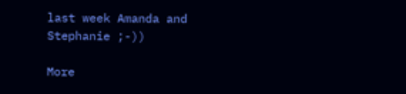last week Amanda and
Stephanie ;-))

More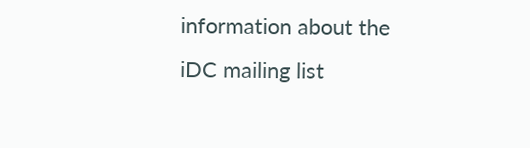information about the iDC mailing list